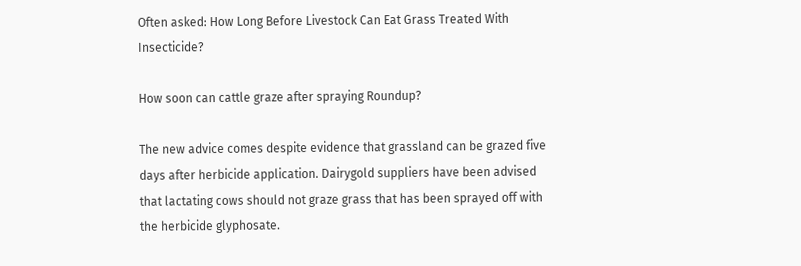Often asked: How Long Before Livestock Can Eat Grass Treated With Insecticide?

How soon can cattle graze after spraying Roundup?

The new advice comes despite evidence that grassland can be grazed five days after herbicide application. Dairygold suppliers have been advised that lactating cows should not graze grass that has been sprayed off with the herbicide glyphosate.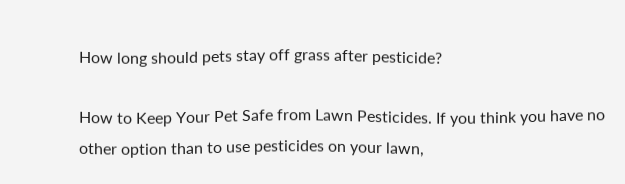How long should pets stay off grass after pesticide?

How to Keep Your Pet Safe from Lawn Pesticides. If you think you have no other option than to use pesticides on your lawn,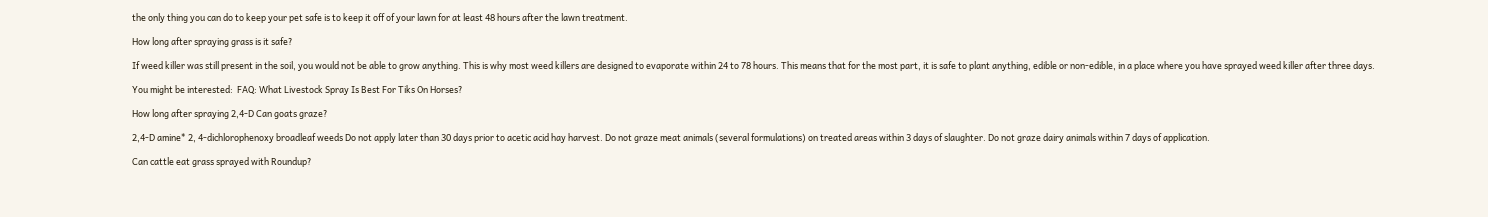the only thing you can do to keep your pet safe is to keep it off of your lawn for at least 48 hours after the lawn treatment.

How long after spraying grass is it safe?

If weed killer was still present in the soil, you would not be able to grow anything. This is why most weed killers are designed to evaporate within 24 to 78 hours. This means that for the most part, it is safe to plant anything, edible or non-edible, in a place where you have sprayed weed killer after three days.

You might be interested:  FAQ: What Livestock Spray Is Best For Tiks On Horses?

How long after spraying 2,4-D Can goats graze?

2,4-D amine* 2, 4-dichlorophenoxy broadleaf weeds Do not apply later than 30 days prior to acetic acid hay harvest. Do not graze meat animals (several formulations) on treated areas within 3 days of slaughter. Do not graze dairy animals within 7 days of application.

Can cattle eat grass sprayed with Roundup?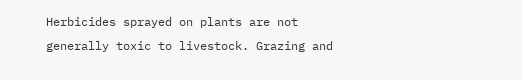Herbicides sprayed on plants are not generally toxic to livestock. Grazing and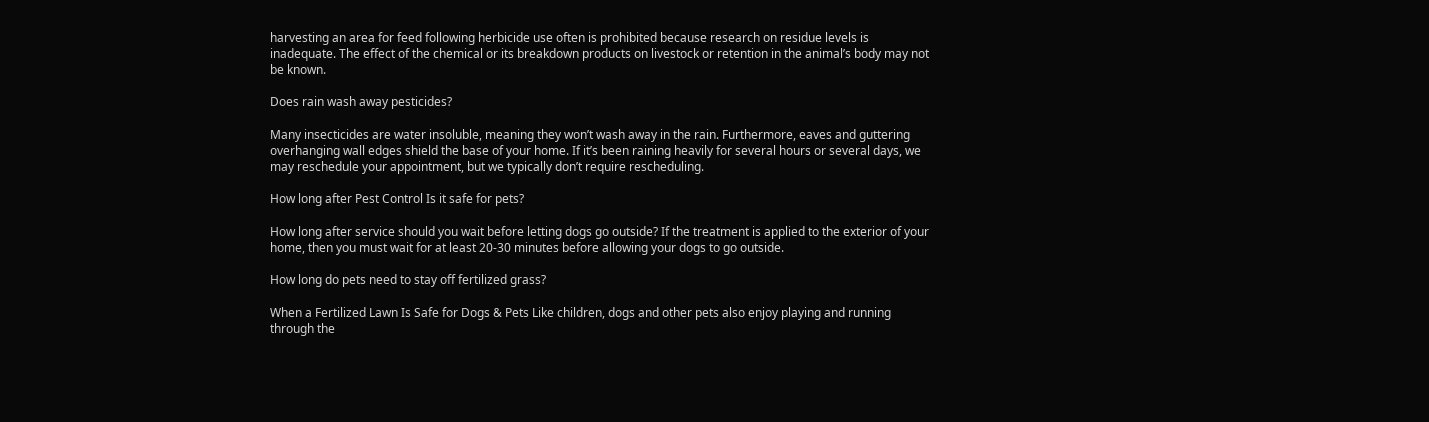harvesting an area for feed following herbicide use often is prohibited because research on residue levels is inadequate. The effect of the chemical or its breakdown products on livestock or retention in the animal’s body may not be known.

Does rain wash away pesticides?

Many insecticides are water insoluble, meaning they won’t wash away in the rain. Furthermore, eaves and guttering overhanging wall edges shield the base of your home. If it’s been raining heavily for several hours or several days, we may reschedule your appointment, but we typically don’t require rescheduling.

How long after Pest Control Is it safe for pets?

How long after service should you wait before letting dogs go outside? If the treatment is applied to the exterior of your home, then you must wait for at least 20-30 minutes before allowing your dogs to go outside.

How long do pets need to stay off fertilized grass?

When a Fertilized Lawn Is Safe for Dogs & Pets Like children, dogs and other pets also enjoy playing and running through the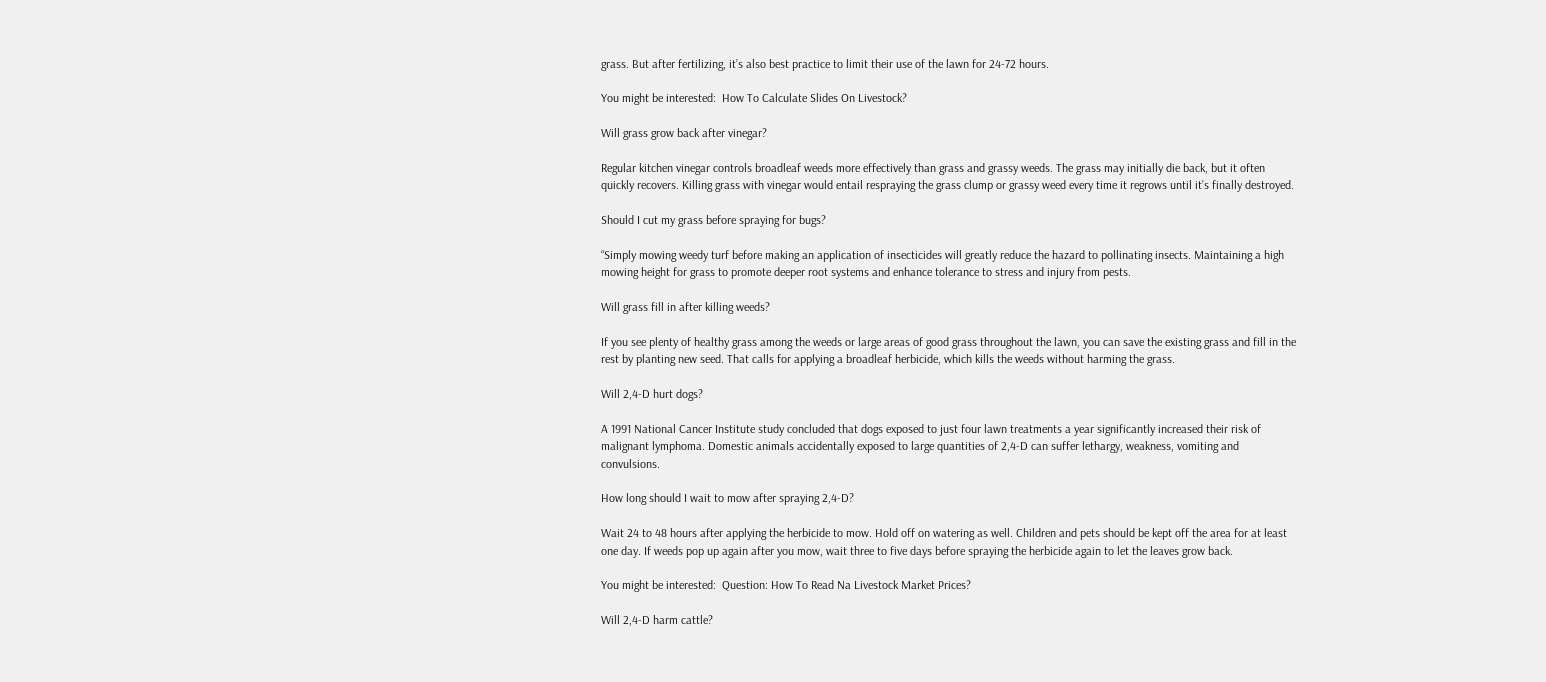grass. But after fertilizing, it’s also best practice to limit their use of the lawn for 24-72 hours.

You might be interested:  How To Calculate Slides On Livestock?

Will grass grow back after vinegar?

Regular kitchen vinegar controls broadleaf weeds more effectively than grass and grassy weeds. The grass may initially die back, but it often quickly recovers. Killing grass with vinegar would entail respraying the grass clump or grassy weed every time it regrows until it’s finally destroyed.

Should I cut my grass before spraying for bugs?

“Simply mowing weedy turf before making an application of insecticides will greatly reduce the hazard to pollinating insects. Maintaining a high mowing height for grass to promote deeper root systems and enhance tolerance to stress and injury from pests.

Will grass fill in after killing weeds?

If you see plenty of healthy grass among the weeds or large areas of good grass throughout the lawn, you can save the existing grass and fill in the rest by planting new seed. That calls for applying a broadleaf herbicide, which kills the weeds without harming the grass.

Will 2,4-D hurt dogs?

A 1991 National Cancer Institute study concluded that dogs exposed to just four lawn treatments a year significantly increased their risk of malignant lymphoma. Domestic animals accidentally exposed to large quantities of 2,4-D can suffer lethargy, weakness, vomiting and convulsions.

How long should I wait to mow after spraying 2,4-D?

Wait 24 to 48 hours after applying the herbicide to mow. Hold off on watering as well. Children and pets should be kept off the area for at least one day. If weeds pop up again after you mow, wait three to five days before spraying the herbicide again to let the leaves grow back.

You might be interested:  Question: How To Read Na Livestock Market Prices?

Will 2,4-D harm cattle?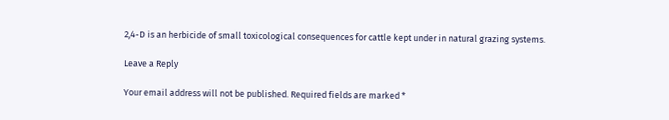2,4-D is an herbicide of small toxicological consequences for cattle kept under in natural grazing systems.

Leave a Reply

Your email address will not be published. Required fields are marked *